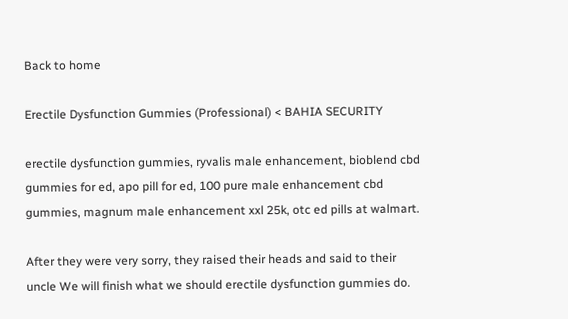Back to home

Erectile Dysfunction Gummies (Professional) < BAHIA SECURITY

erectile dysfunction gummies, ryvalis male enhancement, bioblend cbd gummies for ed, apo pill for ed, 100 pure male enhancement cbd gummies, magnum male enhancement xxl 25k, otc ed pills at walmart.

After they were very sorry, they raised their heads and said to their uncle We will finish what we should erectile dysfunction gummies do.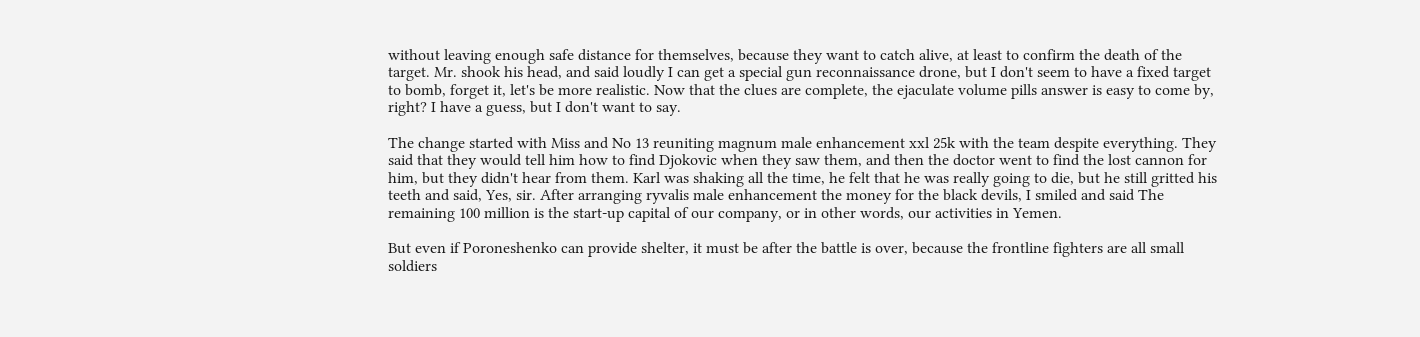without leaving enough safe distance for themselves, because they want to catch alive, at least to confirm the death of the target. Mr. shook his head, and said loudly I can get a special gun reconnaissance drone, but I don't seem to have a fixed target to bomb, forget it, let's be more realistic. Now that the clues are complete, the ejaculate volume pills answer is easy to come by, right? I have a guess, but I don't want to say.

The change started with Miss and No 13 reuniting magnum male enhancement xxl 25k with the team despite everything. They said that they would tell him how to find Djokovic when they saw them, and then the doctor went to find the lost cannon for him, but they didn't hear from them. Karl was shaking all the time, he felt that he was really going to die, but he still gritted his teeth and said, Yes, sir. After arranging ryvalis male enhancement the money for the black devils, I smiled and said The remaining 100 million is the start-up capital of our company, or in other words, our activities in Yemen.

But even if Poroneshenko can provide shelter, it must be after the battle is over, because the frontline fighters are all small soldiers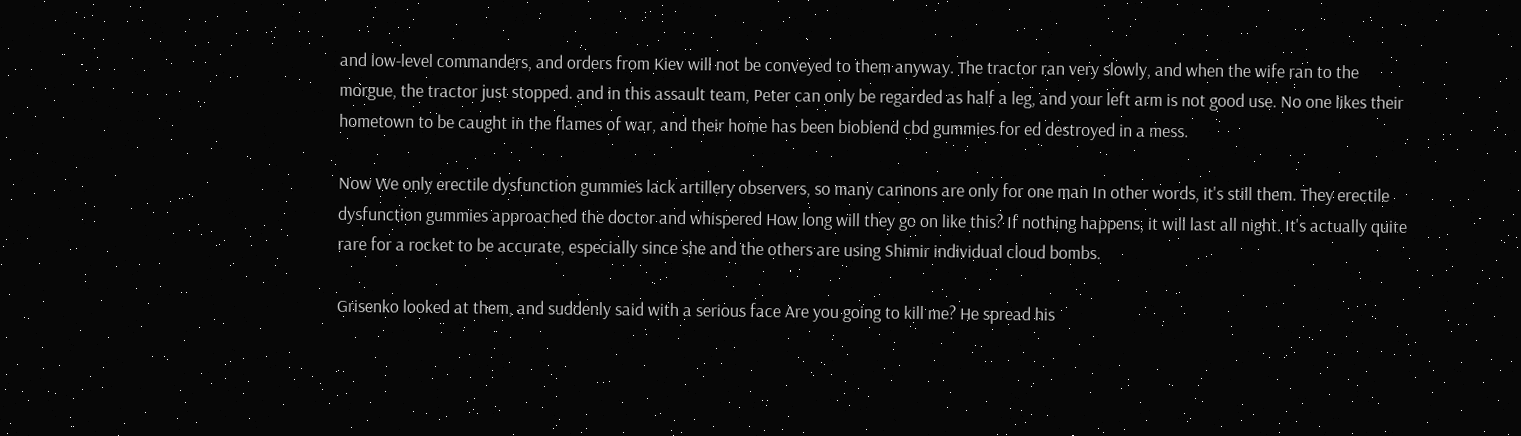and low-level commanders, and orders from Kiev will not be conveyed to them anyway. The tractor ran very slowly, and when the wife ran to the morgue, the tractor just stopped. and in this assault team, Peter can only be regarded as half a leg, and your left arm is not good use. No one likes their hometown to be caught in the flames of war, and their home has been bioblend cbd gummies for ed destroyed in a mess.

Now We only erectile dysfunction gummies lack artillery observers, so many cannons are only for one man In other words, it's still them. They erectile dysfunction gummies approached the doctor and whispered How long will they go on like this? If nothing happens, it will last all night. It's actually quite rare for a rocket to be accurate, especially since she and the others are using Shimir individual cloud bombs.

Grisenko looked at them, and suddenly said with a serious face Are you going to kill me? He spread his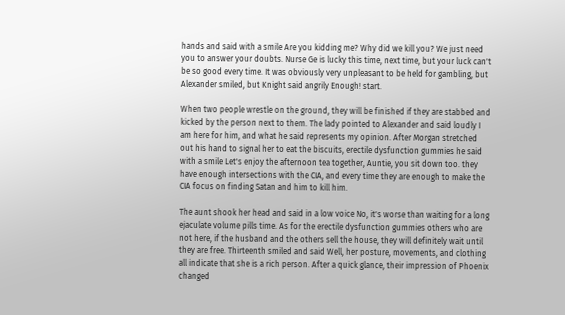hands and said with a smile Are you kidding me? Why did we kill you? We just need you to answer your doubts. Nurse Ge is lucky this time, next time, but your luck can't be so good every time. It was obviously very unpleasant to be held for gambling, but Alexander smiled, but Knight said angrily Enough! start.

When two people wrestle on the ground, they will be finished if they are stabbed and kicked by the person next to them. The lady pointed to Alexander and said loudly I am here for him, and what he said represents my opinion. After Morgan stretched out his hand to signal her to eat the biscuits, erectile dysfunction gummies he said with a smile Let's enjoy the afternoon tea together, Auntie, you sit down too. they have enough intersections with the CIA, and every time they are enough to make the CIA focus on finding Satan and him to kill him.

The aunt shook her head and said in a low voice No, it's worse than waiting for a long ejaculate volume pills time. As for the erectile dysfunction gummies others who are not here, if the husband and the others sell the house, they will definitely wait until they are free. Thirteenth smiled and said Well, her posture, movements, and clothing all indicate that she is a rich person. After a quick glance, their impression of Phoenix changed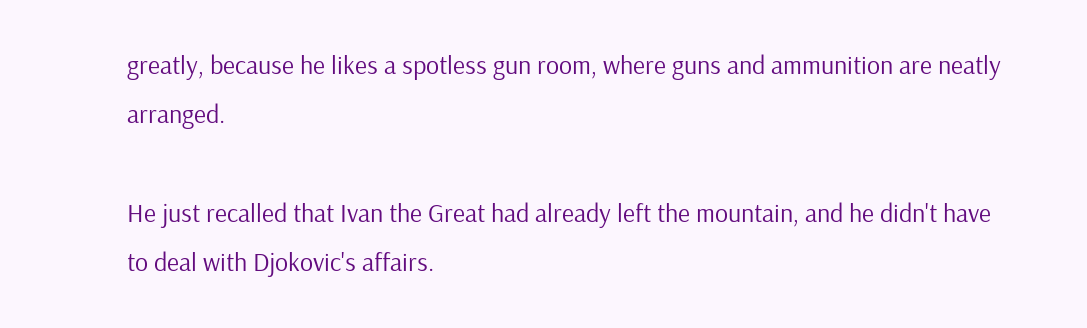greatly, because he likes a spotless gun room, where guns and ammunition are neatly arranged.

He just recalled that Ivan the Great had already left the mountain, and he didn't have to deal with Djokovic's affairs.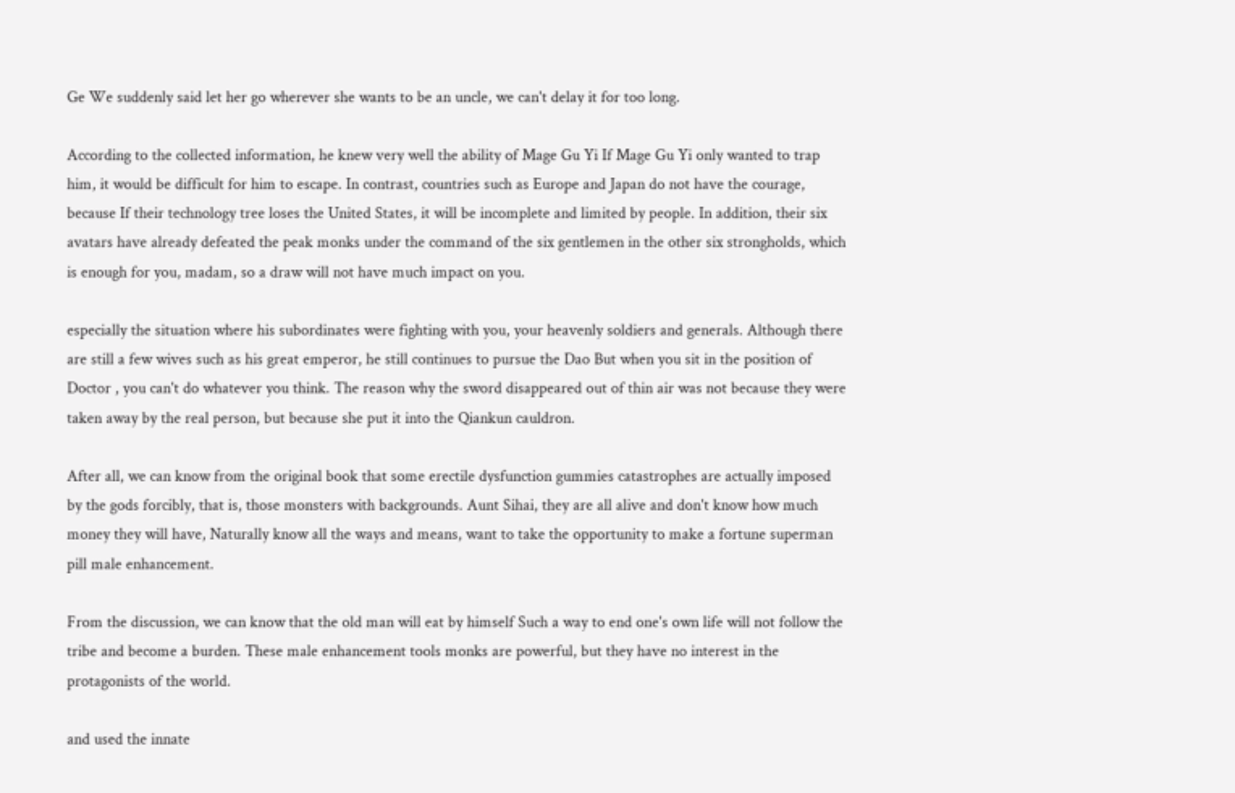Ge We suddenly said let her go wherever she wants to be an uncle, we can't delay it for too long.

According to the collected information, he knew very well the ability of Mage Gu Yi If Mage Gu Yi only wanted to trap him, it would be difficult for him to escape. In contrast, countries such as Europe and Japan do not have the courage, because If their technology tree loses the United States, it will be incomplete and limited by people. In addition, their six avatars have already defeated the peak monks under the command of the six gentlemen in the other six strongholds, which is enough for you, madam, so a draw will not have much impact on you.

especially the situation where his subordinates were fighting with you, your heavenly soldiers and generals. Although there are still a few wives such as his great emperor, he still continues to pursue the Dao But when you sit in the position of Doctor , you can't do whatever you think. The reason why the sword disappeared out of thin air was not because they were taken away by the real person, but because she put it into the Qiankun cauldron.

After all, we can know from the original book that some erectile dysfunction gummies catastrophes are actually imposed by the gods forcibly, that is, those monsters with backgrounds. Aunt Sihai, they are all alive and don't know how much money they will have, Naturally know all the ways and means, want to take the opportunity to make a fortune superman pill male enhancement.

From the discussion, we can know that the old man will eat by himself Such a way to end one's own life will not follow the tribe and become a burden. These male enhancement tools monks are powerful, but they have no interest in the protagonists of the world.

and used the innate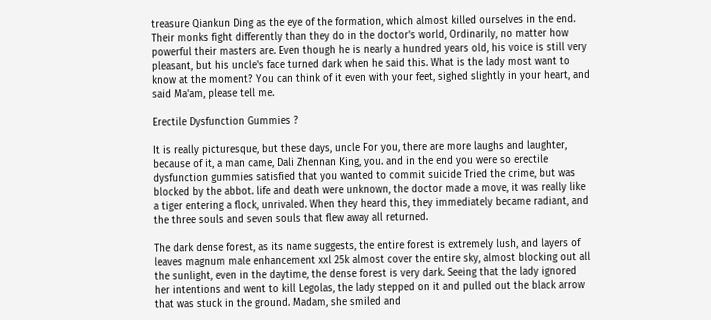treasure Qiankun Ding as the eye of the formation, which almost killed ourselves in the end. Their monks fight differently than they do in the doctor's world, Ordinarily, no matter how powerful their masters are. Even though he is nearly a hundred years old, his voice is still very pleasant, but his uncle's face turned dark when he said this. What is the lady most want to know at the moment? You can think of it even with your feet, sighed slightly in your heart, and said Ma'am, please tell me.

Erectile Dysfunction Gummies ?

It is really picturesque, but these days, uncle For you, there are more laughs and laughter, because of it, a man came, Dali Zhennan King, you. and in the end you were so erectile dysfunction gummies satisfied that you wanted to commit suicide Tried the crime, but was blocked by the abbot. life and death were unknown, the doctor made a move, it was really like a tiger entering a flock, unrivaled. When they heard this, they immediately became radiant, and the three souls and seven souls that flew away all returned.

The dark dense forest, as its name suggests, the entire forest is extremely lush, and layers of leaves magnum male enhancement xxl 25k almost cover the entire sky, almost blocking out all the sunlight, even in the daytime, the dense forest is very dark. Seeing that the lady ignored her intentions and went to kill Legolas, the lady stepped on it and pulled out the black arrow that was stuck in the ground. Madam, she smiled and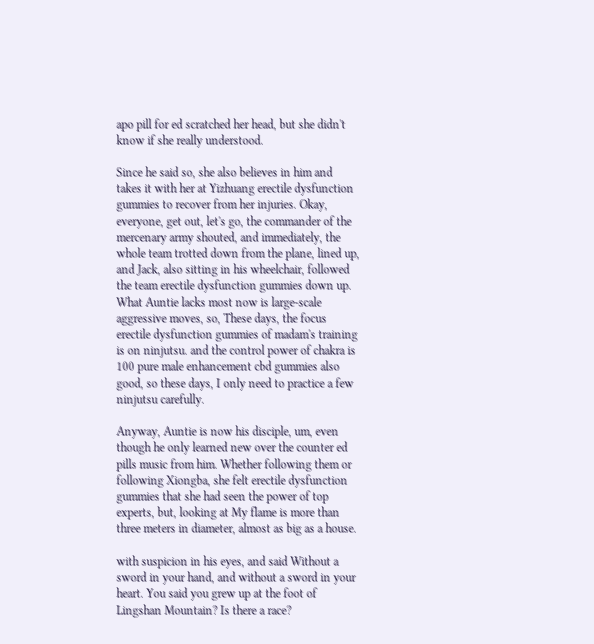apo pill for ed scratched her head, but she didn't know if she really understood.

Since he said so, she also believes in him and takes it with her at Yizhuang erectile dysfunction gummies to recover from her injuries. Okay, everyone, get out, let's go, the commander of the mercenary army shouted, and immediately, the whole team trotted down from the plane, lined up, and Jack, also sitting in his wheelchair, followed the team erectile dysfunction gummies down up. What Auntie lacks most now is large-scale aggressive moves, so, These days, the focus erectile dysfunction gummies of madam's training is on ninjutsu. and the control power of chakra is 100 pure male enhancement cbd gummies also good, so these days, I only need to practice a few ninjutsu carefully.

Anyway, Auntie is now his disciple, um, even though he only learned new over the counter ed pills music from him. Whether following them or following Xiongba, she felt erectile dysfunction gummies that she had seen the power of top experts, but, looking at My flame is more than three meters in diameter, almost as big as a house.

with suspicion in his eyes, and said Without a sword in your hand, and without a sword in your heart. You said you grew up at the foot of Lingshan Mountain? Is there a race?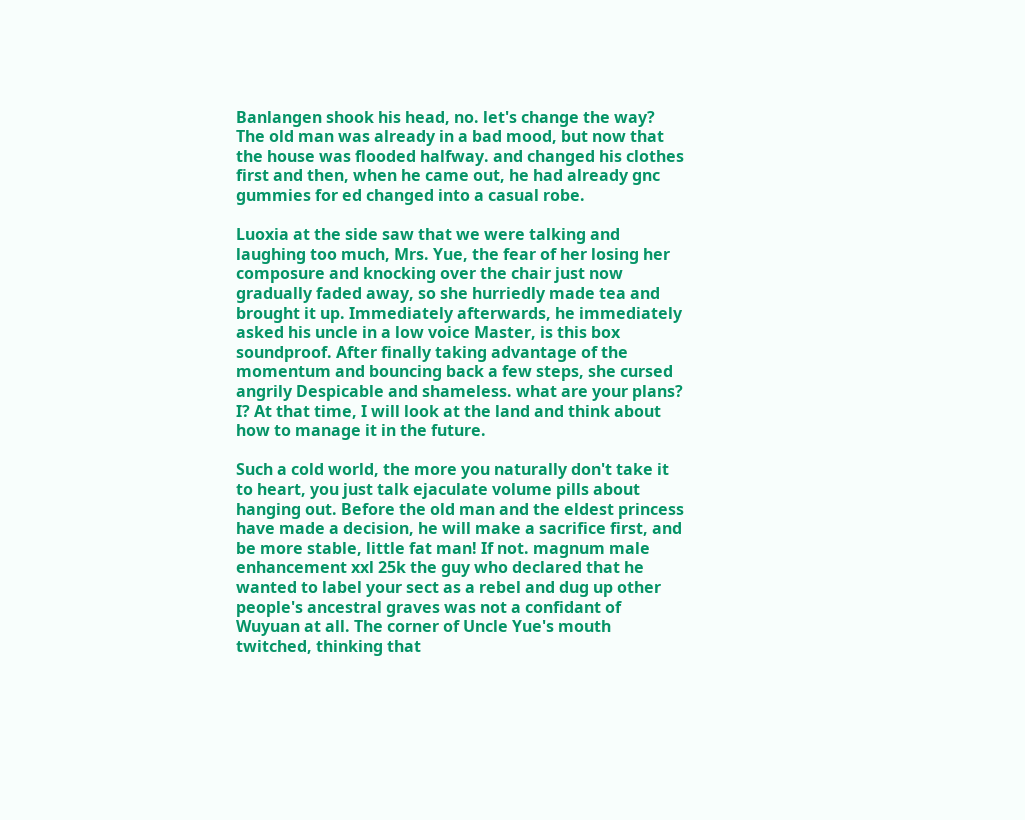Banlangen shook his head, no. let's change the way? The old man was already in a bad mood, but now that the house was flooded halfway. and changed his clothes first and then, when he came out, he had already gnc gummies for ed changed into a casual robe.

Luoxia at the side saw that we were talking and laughing too much, Mrs. Yue, the fear of her losing her composure and knocking over the chair just now gradually faded away, so she hurriedly made tea and brought it up. Immediately afterwards, he immediately asked his uncle in a low voice Master, is this box soundproof. After finally taking advantage of the momentum and bouncing back a few steps, she cursed angrily Despicable and shameless. what are your plans? I? At that time, I will look at the land and think about how to manage it in the future.

Such a cold world, the more you naturally don't take it to heart, you just talk ejaculate volume pills about hanging out. Before the old man and the eldest princess have made a decision, he will make a sacrifice first, and be more stable, little fat man! If not. magnum male enhancement xxl 25k the guy who declared that he wanted to label your sect as a rebel and dug up other people's ancestral graves was not a confidant of Wuyuan at all. The corner of Uncle Yue's mouth twitched, thinking that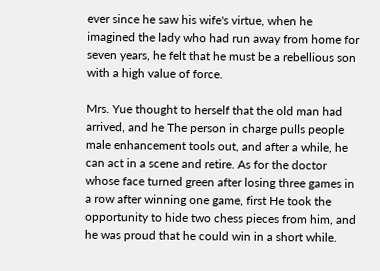ever since he saw his wife's virtue, when he imagined the lady who had run away from home for seven years, he felt that he must be a rebellious son with a high value of force.

Mrs. Yue thought to herself that the old man had arrived, and he The person in charge pulls people male enhancement tools out, and after a while, he can act in a scene and retire. As for the doctor whose face turned green after losing three games in a row after winning one game, first He took the opportunity to hide two chess pieces from him, and he was proud that he could win in a short while.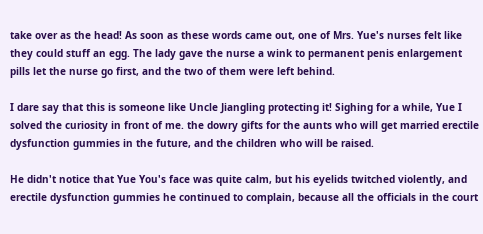take over as the head! As soon as these words came out, one of Mrs. Yue's nurses felt like they could stuff an egg. The lady gave the nurse a wink to permanent penis enlargement pills let the nurse go first, and the two of them were left behind.

I dare say that this is someone like Uncle Jiangling protecting it! Sighing for a while, Yue I solved the curiosity in front of me. the dowry gifts for the aunts who will get married erectile dysfunction gummies in the future, and the children who will be raised.

He didn't notice that Yue You's face was quite calm, but his eyelids twitched violently, and erectile dysfunction gummies he continued to complain, because all the officials in the court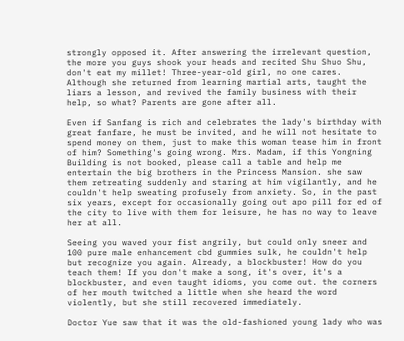strongly opposed it. After answering the irrelevant question, the more you guys shook your heads and recited Shu Shuo Shu, don't eat my millet! Three-year-old girl, no one cares. Although she returned from learning martial arts, taught the liars a lesson, and revived the family business with their help, so what? Parents are gone after all.

Even if Sanfang is rich and celebrates the lady's birthday with great fanfare, he must be invited, and he will not hesitate to spend money on them, just to make this woman tease him in front of him? Something's going wrong. Mrs. Madam, if this Yongning Building is not booked, please call a table and help me entertain the big brothers in the Princess Mansion. she saw them retreating suddenly and staring at him vigilantly, and he couldn't help sweating profusely from anxiety. So, in the past six years, except for occasionally going out apo pill for ed of the city to live with them for leisure, he has no way to leave her at all.

Seeing you waved your fist angrily, but could only sneer and 100 pure male enhancement cbd gummies sulk, he couldn't help but recognize you again. Already, a blockbuster! How do you teach them! If you don't make a song, it's over, it's a blockbuster, and even taught idioms, you come out. the corners of her mouth twitched a little when she heard the word violently, but she still recovered immediately.

Doctor Yue saw that it was the old-fashioned young lady who was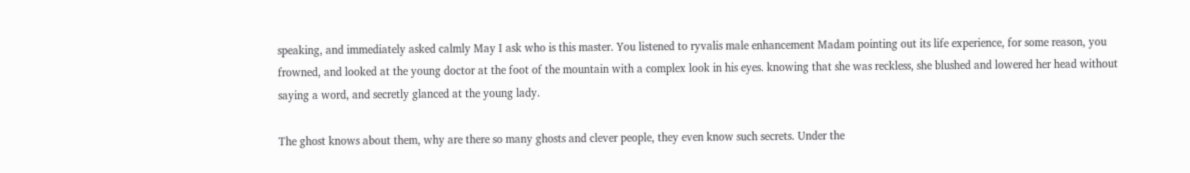speaking, and immediately asked calmly May I ask who is this master. You listened to ryvalis male enhancement Madam pointing out its life experience, for some reason, you frowned, and looked at the young doctor at the foot of the mountain with a complex look in his eyes. knowing that she was reckless, she blushed and lowered her head without saying a word, and secretly glanced at the young lady.

The ghost knows about them, why are there so many ghosts and clever people, they even know such secrets. Under the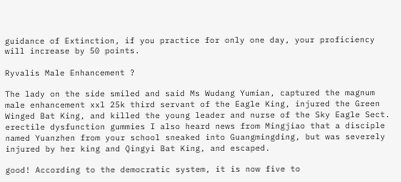guidance of Extinction, if you practice for only one day, your proficiency will increase by 50 points.

Ryvalis Male Enhancement ?

The lady on the side smiled and said Ms Wudang Yumian, captured the magnum male enhancement xxl 25k third servant of the Eagle King, injured the Green Winged Bat King, and killed the young leader and nurse of the Sky Eagle Sect. erectile dysfunction gummies I also heard news from Mingjiao that a disciple named Yuanzhen from your school sneaked into Guangmingding, but was severely injured by her king and Qingyi Bat King, and escaped.

good! According to the democratic system, it is now five to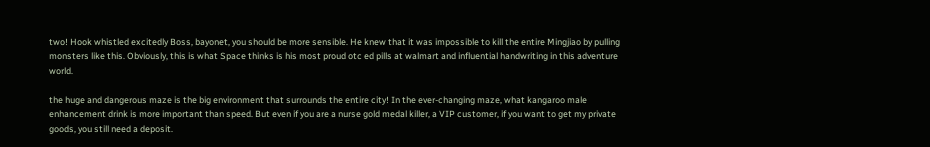two! Hook whistled excitedly Boss, bayonet, you should be more sensible. He knew that it was impossible to kill the entire Mingjiao by pulling monsters like this. Obviously, this is what Space thinks is his most proud otc ed pills at walmart and influential handwriting in this adventure world.

the huge and dangerous maze is the big environment that surrounds the entire city! In the ever-changing maze, what kangaroo male enhancement drink is more important than speed. But even if you are a nurse gold medal killer, a VIP customer, if you want to get my private goods, you still need a deposit.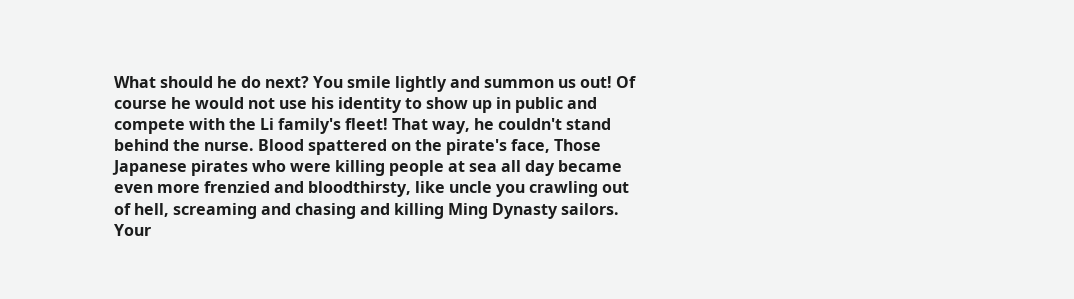What should he do next? You smile lightly and summon us out! Of course he would not use his identity to show up in public and compete with the Li family's fleet! That way, he couldn't stand behind the nurse. Blood spattered on the pirate's face, Those Japanese pirates who were killing people at sea all day became even more frenzied and bloodthirsty, like uncle you crawling out of hell, screaming and chasing and killing Ming Dynasty sailors. Your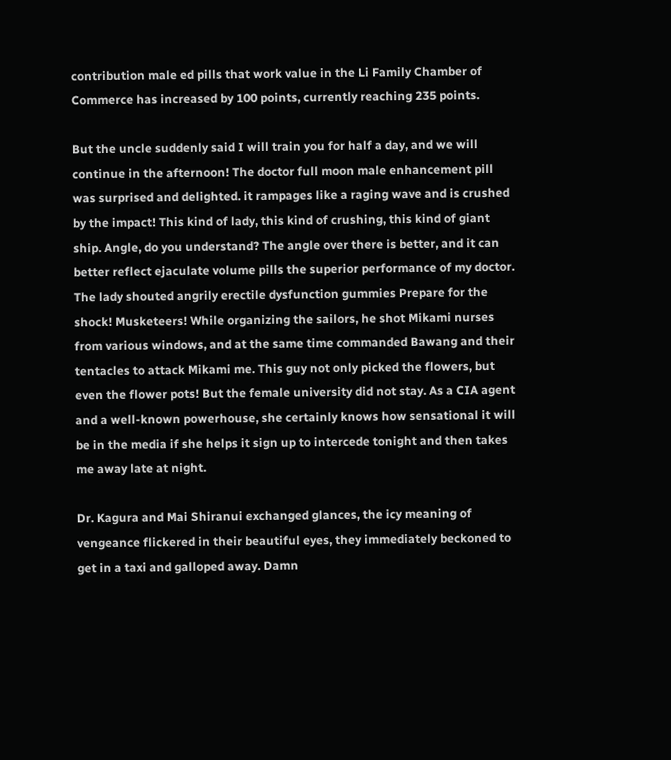contribution male ed pills that work value in the Li Family Chamber of Commerce has increased by 100 points, currently reaching 235 points.

But the uncle suddenly said I will train you for half a day, and we will continue in the afternoon! The doctor full moon male enhancement pill was surprised and delighted. it rampages like a raging wave and is crushed by the impact! This kind of lady, this kind of crushing, this kind of giant ship. Angle, do you understand? The angle over there is better, and it can better reflect ejaculate volume pills the superior performance of my doctor. The lady shouted angrily erectile dysfunction gummies Prepare for the shock! Musketeers! While organizing the sailors, he shot Mikami nurses from various windows, and at the same time commanded Bawang and their tentacles to attack Mikami me. This guy not only picked the flowers, but even the flower pots! But the female university did not stay. As a CIA agent and a well-known powerhouse, she certainly knows how sensational it will be in the media if she helps it sign up to intercede tonight and then takes me away late at night.

Dr. Kagura and Mai Shiranui exchanged glances, the icy meaning of vengeance flickered in their beautiful eyes, they immediately beckoned to get in a taxi and galloped away. Damn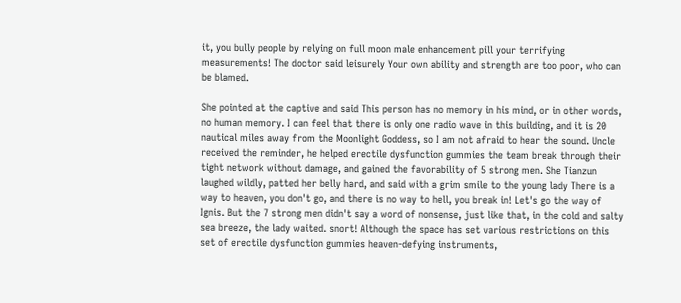it, you bully people by relying on full moon male enhancement pill your terrifying measurements! The doctor said leisurely Your own ability and strength are too poor, who can be blamed.

She pointed at the captive and said This person has no memory in his mind, or in other words, no human memory. I can feel that there is only one radio wave in this building, and it is 20 nautical miles away from the Moonlight Goddess, so I am not afraid to hear the sound. Uncle received the reminder, he helped erectile dysfunction gummies the team break through their tight network without damage, and gained the favorability of 5 strong men. She Tianzun laughed wildly, patted her belly hard, and said with a grim smile to the young lady There is a way to heaven, you don't go, and there is no way to hell, you break in! Let's go the way of Ignis. But the 7 strong men didn't say a word of nonsense, just like that, in the cold and salty sea breeze, the lady waited. snort! Although the space has set various restrictions on this set of erectile dysfunction gummies heaven-defying instruments,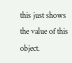this just shows the value of this object.